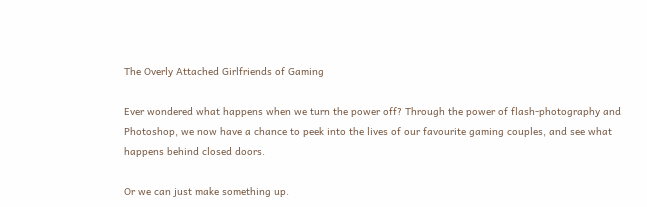The Overly Attached Girlfriends of Gaming

Ever wondered what happens when we turn the power off? Through the power of flash-photography and Photoshop, we now have a chance to peek into the lives of our favourite gaming couples, and see what happens behind closed doors.

Or we can just make something up.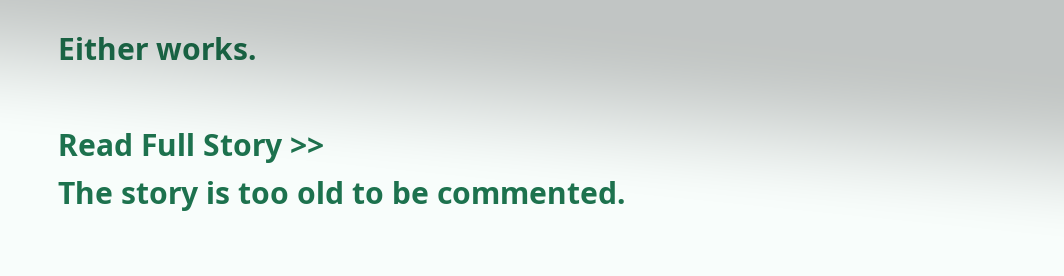Either works.

Read Full Story >>
The story is too old to be commented.